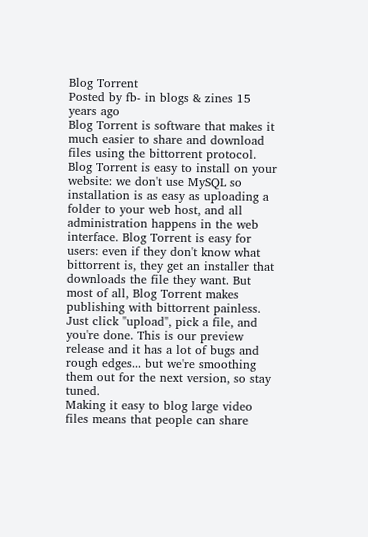Blog Torrent
Posted by fb- in blogs & zines 15 years ago
Blog Torrent is software that makes it much easier to share and download files using the bittorrent protocol. Blog Torrent is easy to install on your website: we don't use MySQL so installation is as easy as uploading a folder to your web host, and all administration happens in the web interface. Blog Torrent is easy for users: even if they don't know what bittorrent is, they get an installer that downloads the file they want. But most of all, Blog Torrent makes publishing with bittorrent painless. Just click "upload", pick a file, and you're done. This is our preview release and it has a lot of bugs and rough edges... but we're smoothing them out for the next version, so stay tuned.
Making it easy to blog large video files means that people can share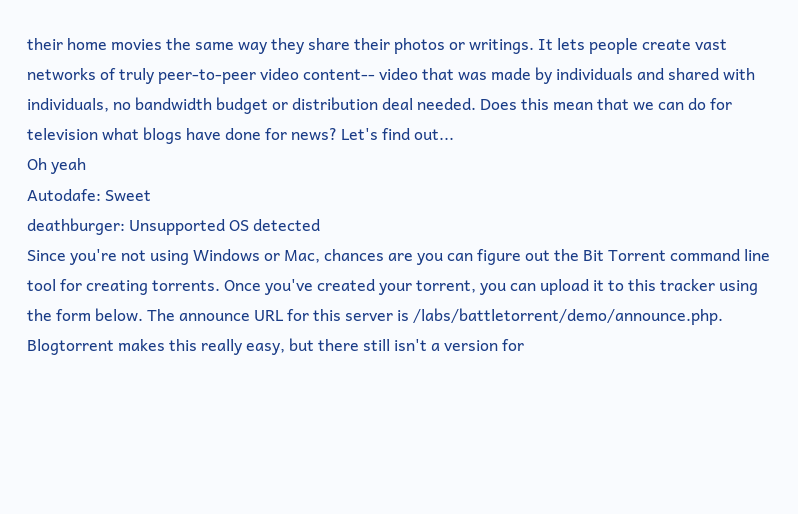their home movies the same way they share their photos or writings. It lets people create vast networks of truly peer-to-peer video content-- video that was made by individuals and shared with individuals, no bandwidth budget or distribution deal needed. Does this mean that we can do for television what blogs have done for news? Let's find out...
Oh yeah
Autodafe: Sweet
deathburger: Unsupported OS detected
Since you're not using Windows or Mac, chances are you can figure out the Bit Torrent command line tool for creating torrents. Once you've created your torrent, you can upload it to this tracker using the form below. The announce URL for this server is /labs/battletorrent/demo/announce.php.
Blogtorrent makes this really easy, but there still isn't a version for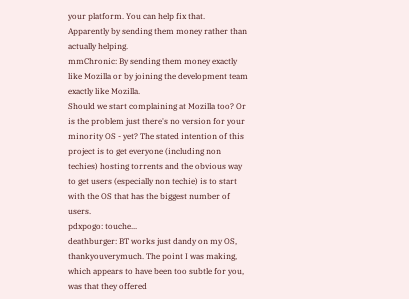your platform. You can help fix that.
Apparently by sending them money rather than actually helping.
mmChronic: By sending them money exactly like Mozilla or by joining the development team exactly like Mozilla.
Should we start complaining at Mozilla too? Or is the problem just there's no version for your minority OS - yet? The stated intention of this project is to get everyone (including non techies) hosting torrents and the obvious way to get users (especially non techie) is to start with the OS that has the biggest number of users.
pdxpogo: touche...
deathburger: BT works just dandy on my OS, thankyouverymuch. The point I was making, which appears to have been too subtle for you, was that they offered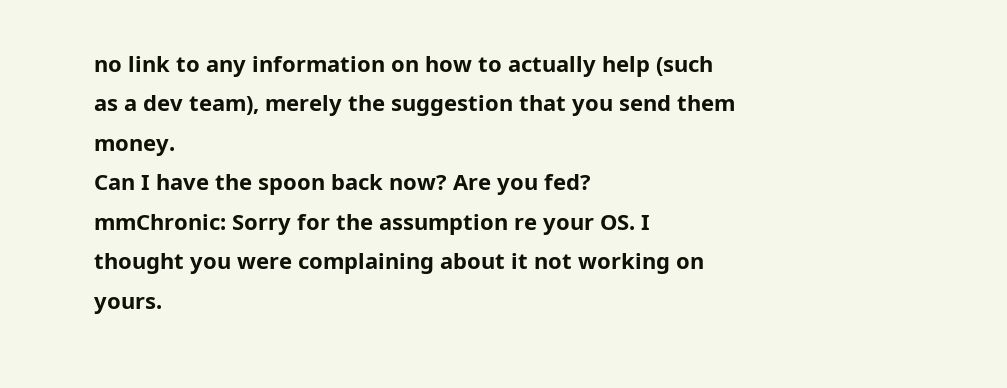no link to any information on how to actually help (such as a dev team), merely the suggestion that you send them money.
Can I have the spoon back now? Are you fed?
mmChronic: Sorry for the assumption re your OS. I thought you were complaining about it not working on yours.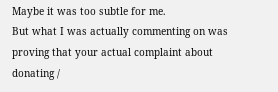Maybe it was too subtle for me.
But what I was actually commenting on was proving that your actual complaint about donating /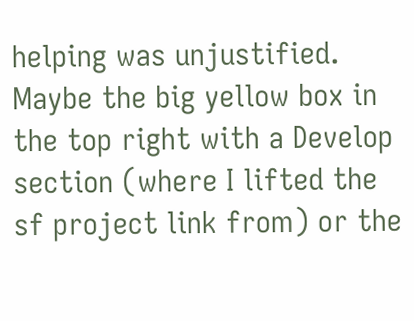helping was unjustified. Maybe the big yellow box in the top right with a Develop section (where I lifted the sf project link from) or the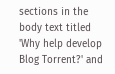sections in the body text titled 'Why help develop Blog Torrent?' and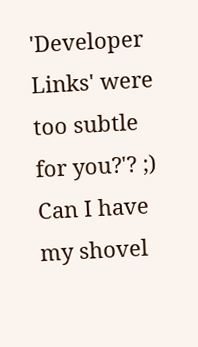'Developer Links' were too subtle for you?'? ;)
Can I have my shovel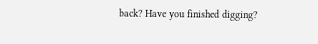back? Have you finished digging?